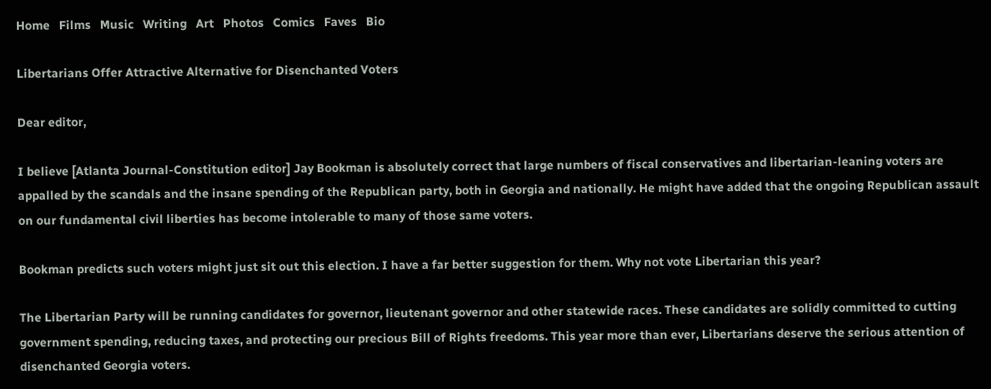Home   Films   Music   Writing   Art   Photos   Comics   Faves   Bio

Libertarians Offer Attractive Alternative for Disenchanted Voters

Dear editor,

I believe [Atlanta Journal-Constitution editor] Jay Bookman is absolutely correct that large numbers of fiscal conservatives and libertarian-leaning voters are appalled by the scandals and the insane spending of the Republican party, both in Georgia and nationally. He might have added that the ongoing Republican assault on our fundamental civil liberties has become intolerable to many of those same voters.

Bookman predicts such voters might just sit out this election. I have a far better suggestion for them. Why not vote Libertarian this year?

The Libertarian Party will be running candidates for governor, lieutenant governor and other statewide races. These candidates are solidly committed to cutting government spending, reducing taxes, and protecting our precious Bill of Rights freedoms. This year more than ever, Libertarians deserve the serious attention of disenchanted Georgia voters.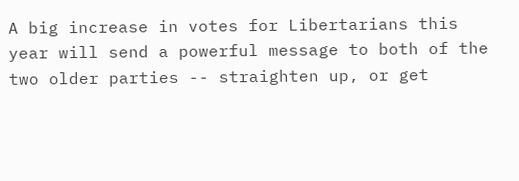A big increase in votes for Libertarians this year will send a powerful message to both of the two older parties -- straighten up, or get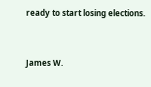ready to start losing elections.


James W.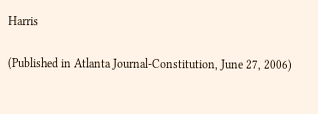Harris

(Published in Atlanta Journal-Constitution, June 27, 2006)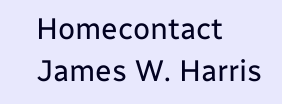Homecontact James W. Harris